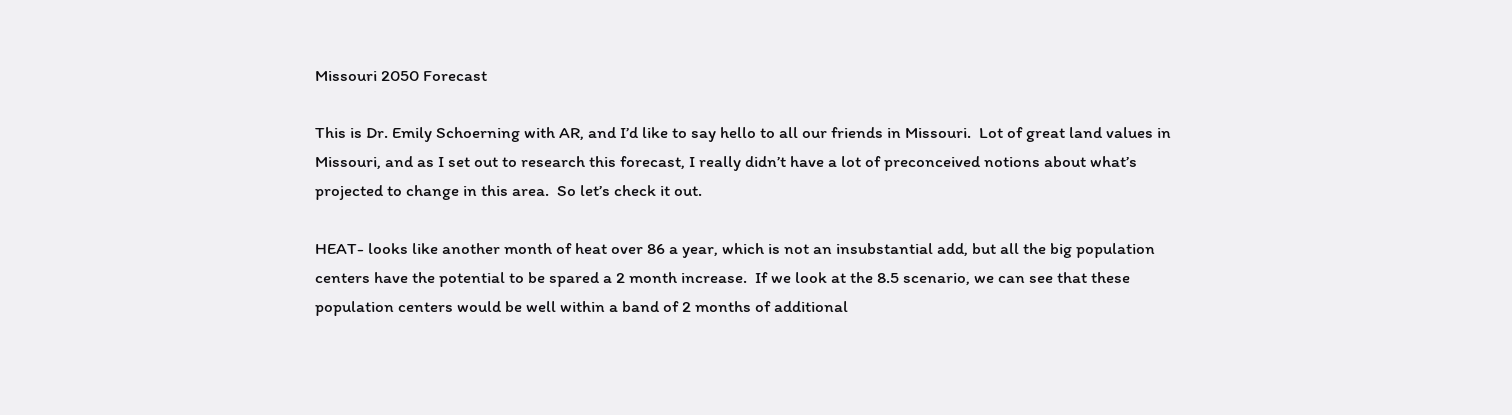Missouri 2050 Forecast

This is Dr. Emily Schoerning with AR, and I’d like to say hello to all our friends in Missouri.  Lot of great land values in Missouri, and as I set out to research this forecast, I really didn’t have a lot of preconceived notions about what’s projected to change in this area.  So let’s check it out.

HEAT- looks like another month of heat over 86 a year, which is not an insubstantial add, but all the big population centers have the potential to be spared a 2 month increase.  If we look at the 8.5 scenario, we can see that these population centers would be well within a band of 2 months of additional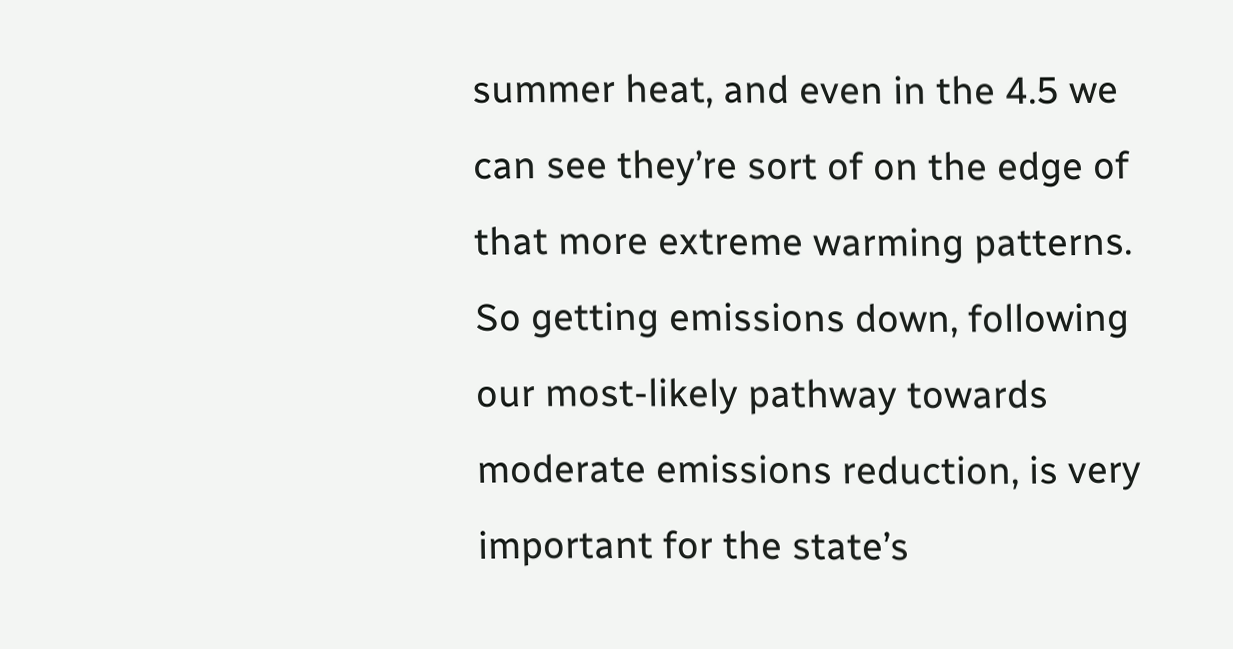summer heat, and even in the 4.5 we can see they’re sort of on the edge of that more extreme warming patterns.  So getting emissions down, following our most-likely pathway towards moderate emissions reduction, is very important for the state’s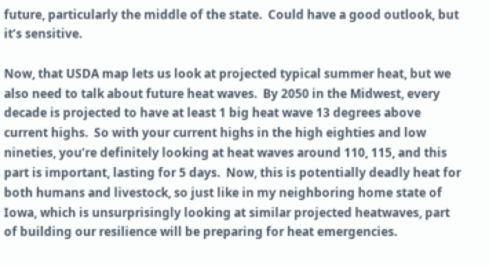future, particularly the middle of the state.  Could have a good outlook, but it’s sensitive.

Now, that USDA map lets us look at projected typical summer heat, but we also need to talk about future heat waves.  By 2050 in the Midwest, every decade is projected to have at least 1 big heat wave 13 degrees above current highs.  So with your current highs in the high eighties and low nineties, you’re definitely looking at heat waves around 110, 115, and this part is important, lasting for 5 days.  Now, this is potentially deadly heat for both humans and livestock, so just like in my neighboring home state of Iowa, which is unsurprisingly looking at similar projected heatwaves, part of building our resilience will be preparing for heat emergencies.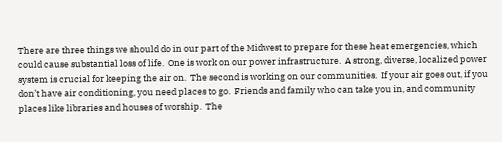There are three things we should do in our part of the Midwest to prepare for these heat emergencies, which could cause substantial loss of life.  One is work on our power infrastructure.  A strong, diverse, localized power system is crucial for keeping the air on.  The second is working on our communities.  If your air goes out, if you don’t have air conditioning, you need places to go.  Friends and family who can take you in, and community places like libraries and houses of worship.  The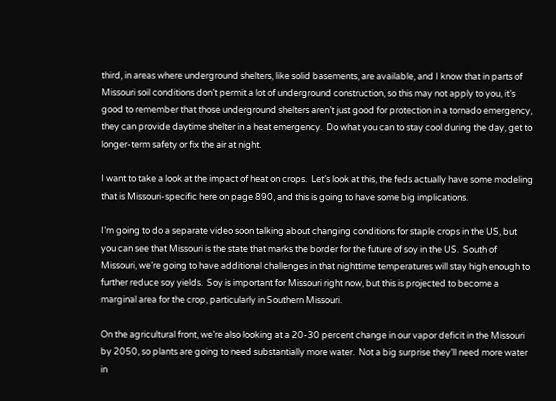third, in areas where underground shelters, like solid basements, are available, and I know that in parts of Missouri soil conditions don’t permit a lot of underground construction, so this may not apply to you, it’s good to remember that those underground shelters aren’t just good for protection in a tornado emergency, they can provide daytime shelter in a heat emergency.  Do what you can to stay cool during the day, get to longer-term safety or fix the air at night.

I want to take a look at the impact of heat on crops.  Let’s look at this, the feds actually have some modeling that is Missouri-specific here on page 890, and this is going to have some big implications.

I’m going to do a separate video soon talking about changing conditions for staple crops in the US, but you can see that Missouri is the state that marks the border for the future of soy in the US.  South of Missouri, we’re going to have additional challenges in that nighttime temperatures will stay high enough to further reduce soy yields.  Soy is important for Missouri right now, but this is projected to become a marginal area for the crop, particularly in Southern Missouri.

On the agricultural front, we’re also looking at a 20-30 percent change in our vapor deficit in the Missouri by 2050, so plants are going to need substantially more water.  Not a big surprise they’ll need more water in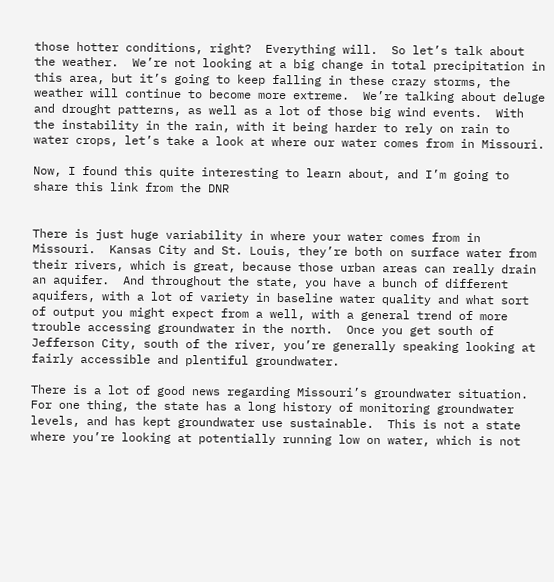those hotter conditions, right?  Everything will.  So let’s talk about the weather.  We’re not looking at a big change in total precipitation in this area, but it’s going to keep falling in these crazy storms, the weather will continue to become more extreme.  We’re talking about deluge and drought patterns, as well as a lot of those big wind events.  With the instability in the rain, with it being harder to rely on rain to water crops, let’s take a look at where our water comes from in Missouri.

Now, I found this quite interesting to learn about, and I’m going to share this link from the DNR


There is just huge variability in where your water comes from in Missouri.  Kansas City and St. Louis, they’re both on surface water from their rivers, which is great, because those urban areas can really drain an aquifer.  And throughout the state, you have a bunch of different aquifers, with a lot of variety in baseline water quality and what sort of output you might expect from a well, with a general trend of more trouble accessing groundwater in the north.  Once you get south of Jefferson City, south of the river, you’re generally speaking looking at fairly accessible and plentiful groundwater.

There is a lot of good news regarding Missouri’s groundwater situation.  For one thing, the state has a long history of monitoring groundwater levels, and has kept groundwater use sustainable.  This is not a state where you’re looking at potentially running low on water, which is not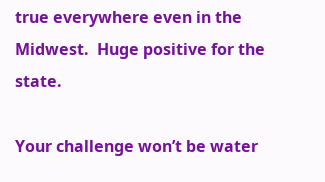true everywhere even in the Midwest.  Huge positive for the state.

Your challenge won’t be water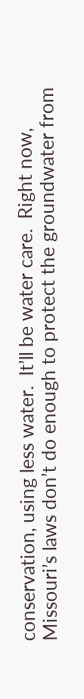conservation, using less water.  It’ll be water care.  Right now, Missouri’s laws don’t do enough to protect the groundwater from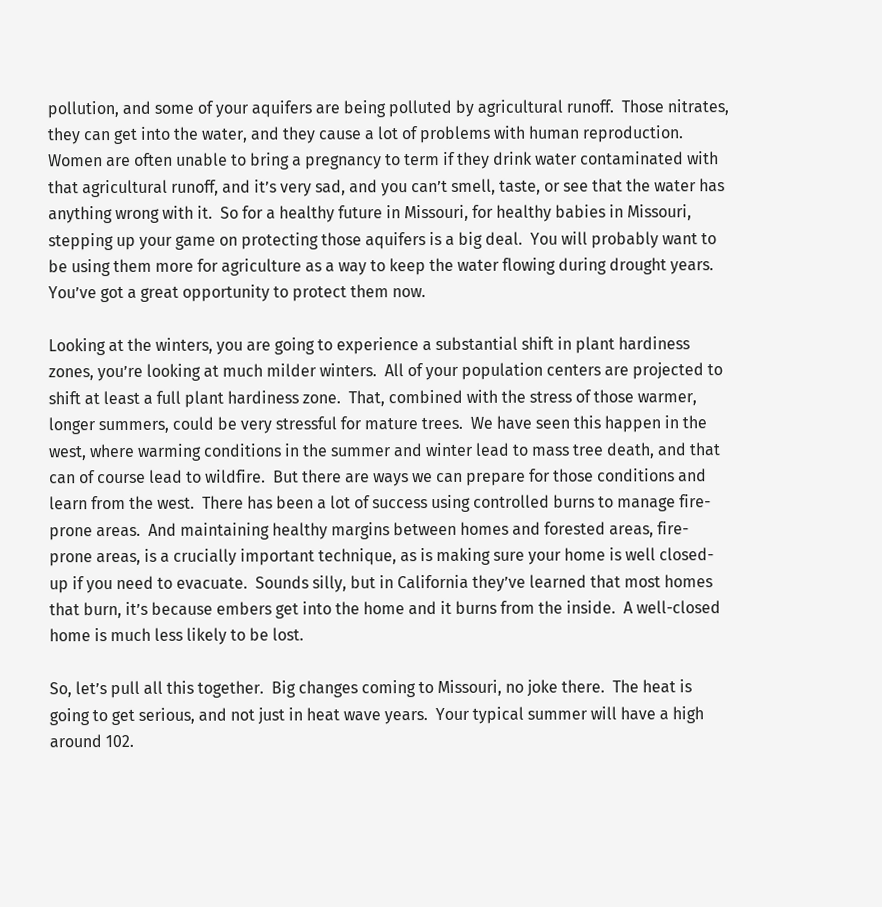pollution, and some of your aquifers are being polluted by agricultural runoff.  Those nitrates, they can get into the water, and they cause a lot of problems with human reproduction.  Women are often unable to bring a pregnancy to term if they drink water contaminated with that agricultural runoff, and it’s very sad, and you can’t smell, taste, or see that the water has anything wrong with it.  So for a healthy future in Missouri, for healthy babies in Missouri, stepping up your game on protecting those aquifers is a big deal.  You will probably want to be using them more for agriculture as a way to keep the water flowing during drought years.  You’ve got a great opportunity to protect them now.

Looking at the winters, you are going to experience a substantial shift in plant hardiness zones, you’re looking at much milder winters.  All of your population centers are projected to shift at least a full plant hardiness zone.  That, combined with the stress of those warmer, longer summers, could be very stressful for mature trees.  We have seen this happen in the west, where warming conditions in the summer and winter lead to mass tree death, and that can of course lead to wildfire.  But there are ways we can prepare for those conditions and learn from the west.  There has been a lot of success using controlled burns to manage fire-prone areas.  And maintaining healthy margins between homes and forested areas, fire-prone areas, is a crucially important technique, as is making sure your home is well closed-up if you need to evacuate.  Sounds silly, but in California they’ve learned that most homes that burn, it’s because embers get into the home and it burns from the inside.  A well-closed home is much less likely to be lost.

So, let’s pull all this together.  Big changes coming to Missouri, no joke there.  The heat is going to get serious, and not just in heat wave years.  Your typical summer will have a high around 102.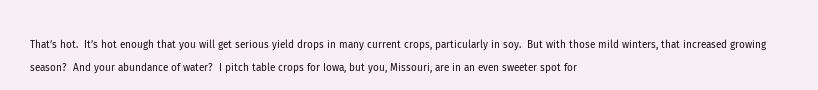That’s hot.  It’s hot enough that you will get serious yield drops in many current crops, particularly in soy.  But with those mild winters, that increased growing season?  And your abundance of water?  I pitch table crops for Iowa, but you, Missouri, are in an even sweeter spot for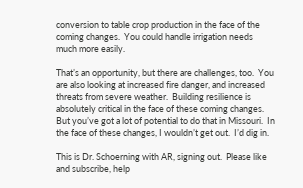conversion to table crop production in the face of the coming changes.  You could handle irrigation needs much more easily.

That’s an opportunity, but there are challenges, too.  You are also looking at increased fire danger, and increased threats from severe weather.  Building resilience is absolutely critical in the face of these coming changes.  But you’ve got a lot of potential to do that in Missouri.  In the face of these changes, I wouldn’t get out.  I’d dig in.

This is Dr. Schoerning with AR, signing out.  Please like and subscribe, help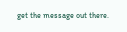get the message out there.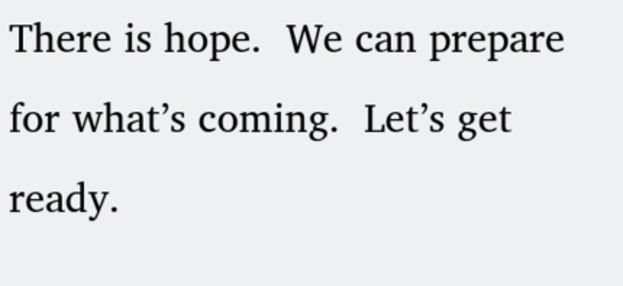There is hope.  We can prepare for what’s coming.  Let’s get ready.